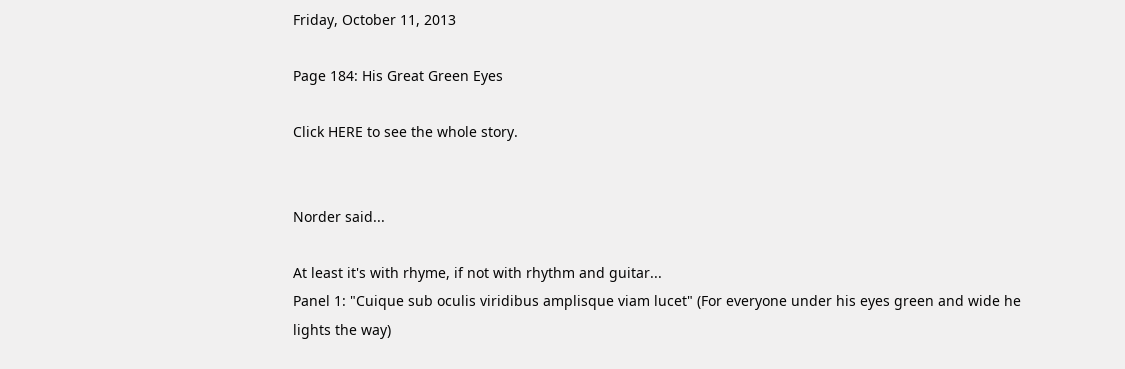Friday, October 11, 2013

Page 184: His Great Green Eyes

Click HERE to see the whole story.


Norder said...

At least it's with rhyme, if not with rhythm and guitar...
Panel 1: "Cuique sub oculis viridibus amplisque viam lucet" (For everyone under his eyes green and wide he lights the way)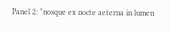Panel 2: "nosque ex nocte aeterna in lumen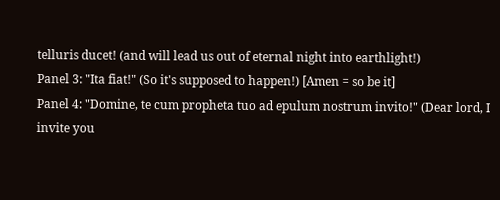telluris ducet! (and will lead us out of eternal night into earthlight!)
Panel 3: "Ita fiat!" (So it's supposed to happen!) [Amen = so be it]
Panel 4: "Domine, te cum propheta tuo ad epulum nostrum invito!" (Dear lord, I invite you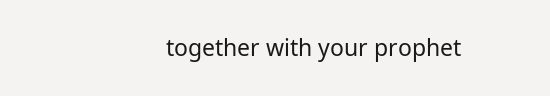together with your prophet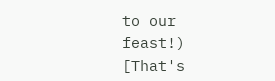to our feast!) [That's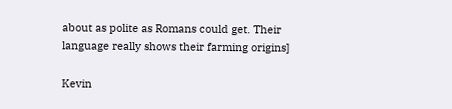about as polite as Romans could get. Their language really shows their farming origins]

Kevin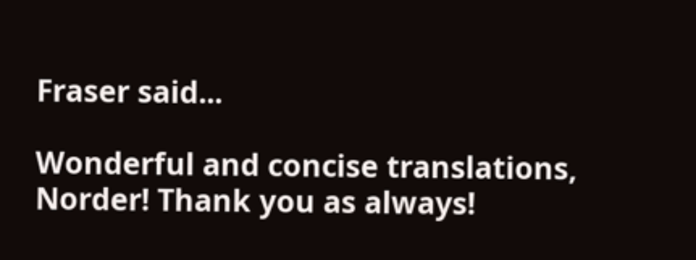Fraser said...

Wonderful and concise translations, Norder! Thank you as always!